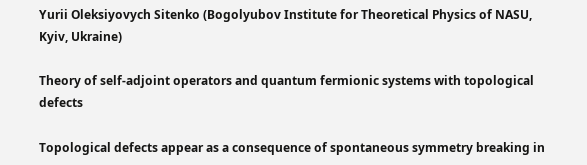Yurii Oleksiyovych Sitenko (Bogolyubov Institute for Theoretical Physics of NASU, Kyiv, Ukraine)

Theory of self-adjoint operators and quantum fermionic systems with topological defects

Topological defects appear as a consequence of spontaneous symmetry breaking in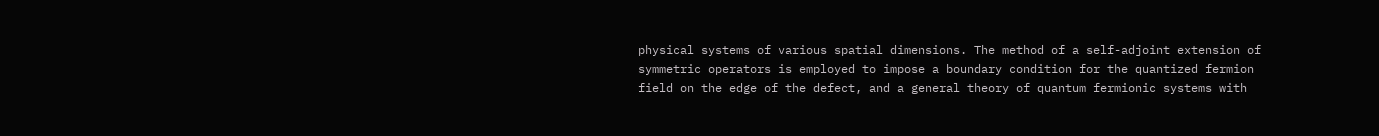physical systems of various spatial dimensions. The method of a self-adjoint extension of symmetric operators is employed to impose a boundary condition for the quantized fermion field on the edge of the defect, and a general theory of quantum fermionic systems with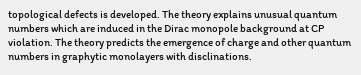topological defects is developed. The theory explains unusual quantum numbers which are induced in the Dirac monopole background at CP violation. The theory predicts the emergence of charge and other quantum numbers in graphytic monolayers with disclinations.